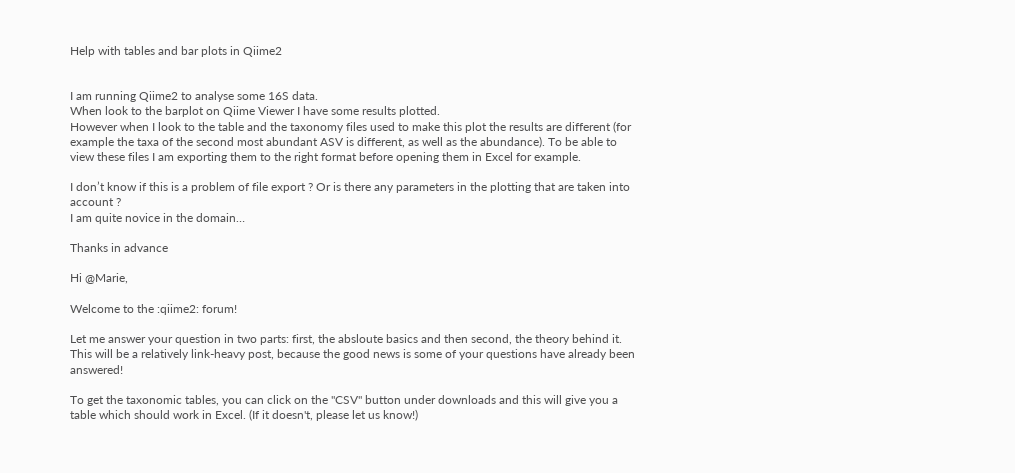Help with tables and bar plots in Qiime2


I am running Qiime2 to analyse some 16S data.
When look to the barplot on Qiime Viewer I have some results plotted.
However when I look to the table and the taxonomy files used to make this plot the results are different (for example the taxa of the second most abundant ASV is different, as well as the abundance). To be able to view these files I am exporting them to the right format before opening them in Excel for example.

I don’t know if this is a problem of file export ? Or is there any parameters in the plotting that are taken into account ?
I am quite novice in the domain…

Thanks in advance

Hi @Marie,

Welcome to the :qiime2: forum!

Let me answer your question in two parts: first, the absloute basics and then second, the theory behind it. This will be a relatively link-heavy post, because the good news is some of your questions have already been answered!

To get the taxonomic tables, you can click on the "CSV" button under downloads and this will give you a table which should work in Excel. (If it doesn't, please let us know!)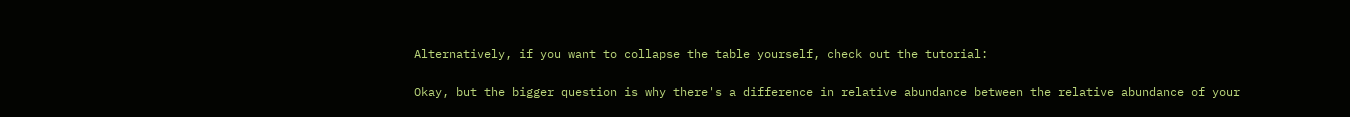Alternatively, if you want to collapse the table yourself, check out the tutorial:

Okay, but the bigger question is why there's a difference in relative abundance between the relative abundance of your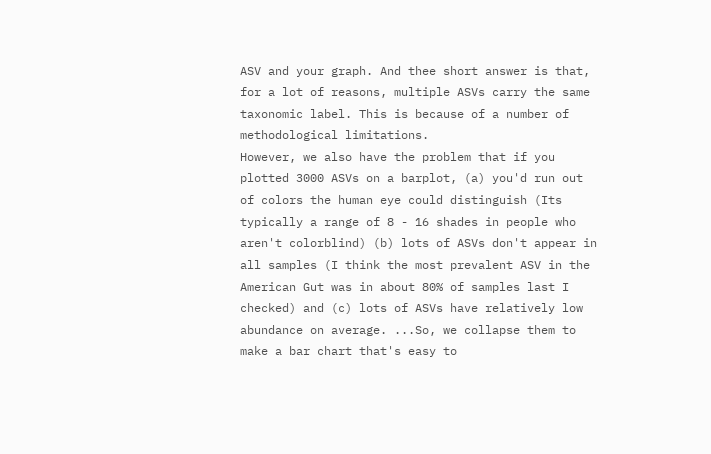ASV and your graph. And thee short answer is that, for a lot of reasons, multiple ASVs carry the same taxonomic label. This is because of a number of methodological limitations.
However, we also have the problem that if you plotted 3000 ASVs on a barplot, (a) you'd run out of colors the human eye could distinguish (Its typically a range of 8 - 16 shades in people who aren't colorblind) (b) lots of ASVs don't appear in all samples (I think the most prevalent ASV in the American Gut was in about 80% of samples last I checked) and (c) lots of ASVs have relatively low abundance on average. ...So, we collapse them to make a bar chart that's easy to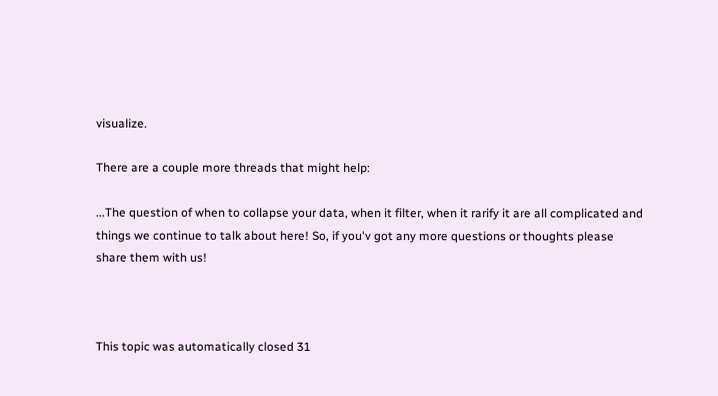visualize.

There are a couple more threads that might help:

...The question of when to collapse your data, when it filter, when it rarify it are all complicated and things we continue to talk about here! So, if you'v got any more questions or thoughts please share them with us!



This topic was automatically closed 31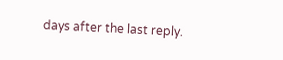days after the last reply.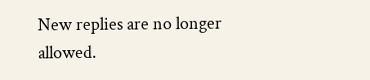New replies are no longer allowed.